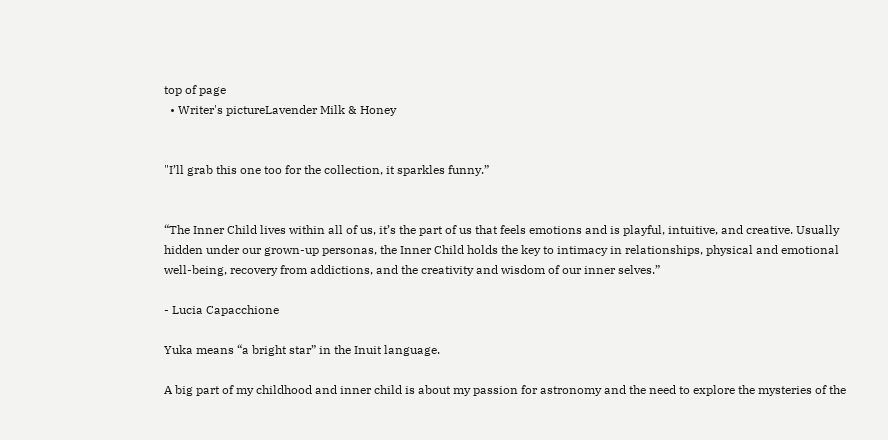top of page
  • Writer's pictureLavender Milk & Honey


"I’ll grab this one too for the collection, it sparkles funny.”


“The Inner Child lives within all of us, it’s the part of us that feels emotions and is playful, intuitive, and creative. Usually hidden under our grown-up personas, the Inner Child holds the key to intimacy in relationships, physical and emotional well-being, recovery from addictions, and the creativity and wisdom of our inner selves.”

- Lucia Capacchione

Yuka means “a bright star” in the Inuit language.

A big part of my childhood and inner child is about my passion for astronomy and the need to explore the mysteries of the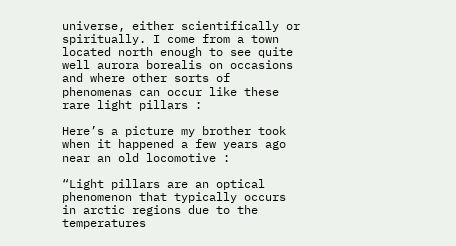universe, either scientifically or spiritually. I come from a town located north enough to see quite well aurora borealis on occasions and where other sorts of phenomenas can occur like these rare light pillars :

Here’s a picture my brother took when it happened a few years ago near an old locomotive :

“Light pillars are an optical phenomenon that typically occurs in arctic regions due to the temperatures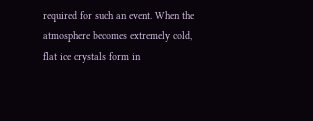required for such an event. When the atmosphere becomes extremely cold, flat ice crystals form in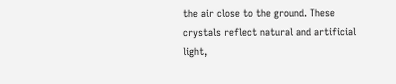the air close to the ground. These crystals reflect natural and artificial light,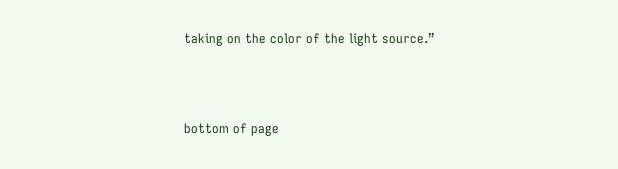taking on the color of the light source.”



bottom of page